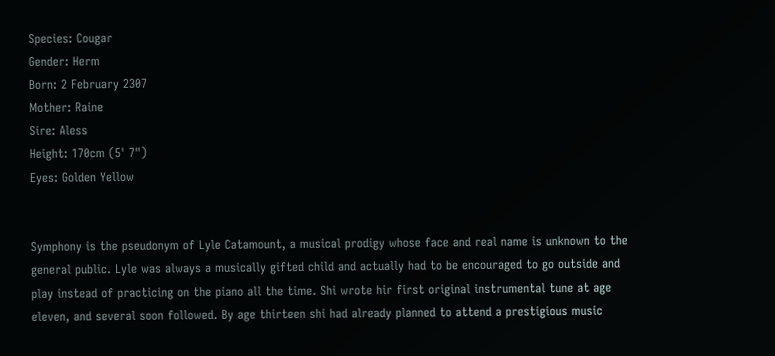Species: Cougar
Gender: Herm
Born: 2 February 2307
Mother: Raine
Sire: Aless
Height: 170cm (5' 7")
Eyes: Golden Yellow


Symphony is the pseudonym of Lyle Catamount, a musical prodigy whose face and real name is unknown to the general public. Lyle was always a musically gifted child and actually had to be encouraged to go outside and play instead of practicing on the piano all the time. Shi wrote hir first original instrumental tune at age eleven, and several soon followed. By age thirteen shi had already planned to attend a prestigious music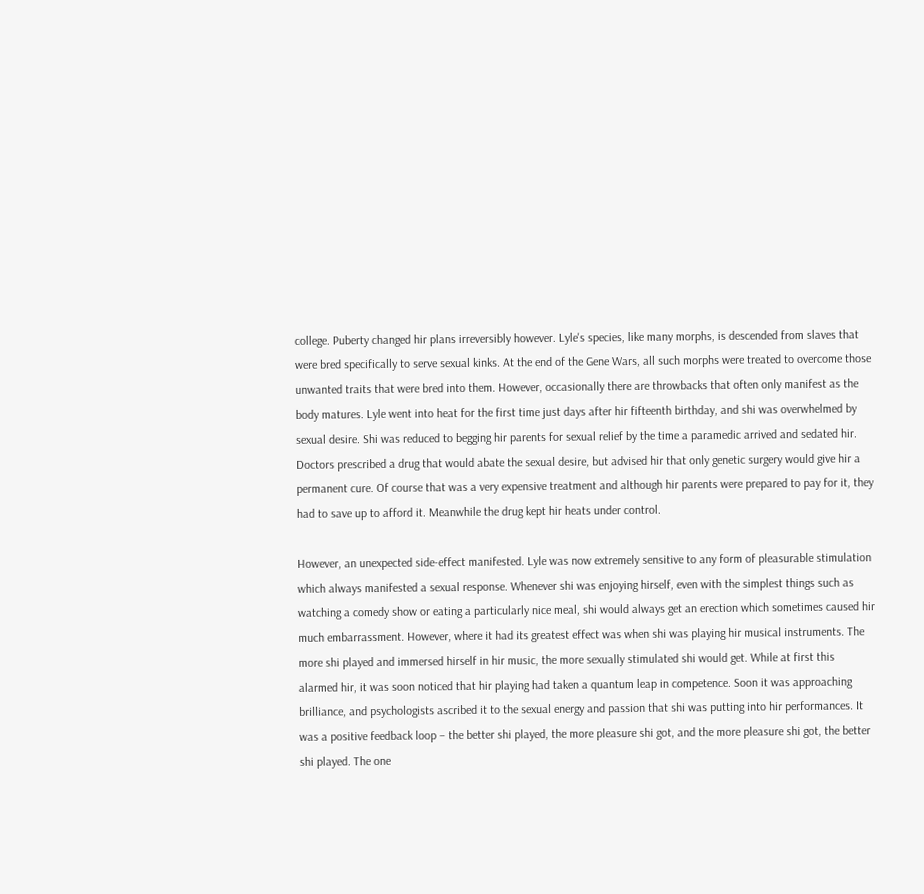college. Puberty changed hir plans irreversibly however. Lyle's species, like many morphs, is descended from slaves that were bred specifically to serve sexual kinks. At the end of the Gene Wars, all such morphs were treated to overcome those unwanted traits that were bred into them. However, occasionally there are throwbacks that often only manifest as the body matures. Lyle went into heat for the first time just days after hir fifteenth birthday, and shi was overwhelmed by sexual desire. Shi was reduced to begging hir parents for sexual relief by the time a paramedic arrived and sedated hir. Doctors prescribed a drug that would abate the sexual desire, but advised hir that only genetic surgery would give hir a permanent cure. Of course that was a very expensive treatment and although hir parents were prepared to pay for it, they had to save up to afford it. Meanwhile the drug kept hir heats under control.

However, an unexpected side-effect manifested. Lyle was now extremely sensitive to any form of pleasurable stimulation which always manifested a sexual response. Whenever shi was enjoying hirself, even with the simplest things such as watching a comedy show or eating a particularly nice meal, shi would always get an erection which sometimes caused hir much embarrassment. However, where it had its greatest effect was when shi was playing hir musical instruments. The more shi played and immersed hirself in hir music, the more sexually stimulated shi would get. While at first this alarmed hir, it was soon noticed that hir playing had taken a quantum leap in competence. Soon it was approaching brilliance, and psychologists ascribed it to the sexual energy and passion that shi was putting into hir performances. It was a positive feedback loop – the better shi played, the more pleasure shi got, and the more pleasure shi got, the better shi played. The one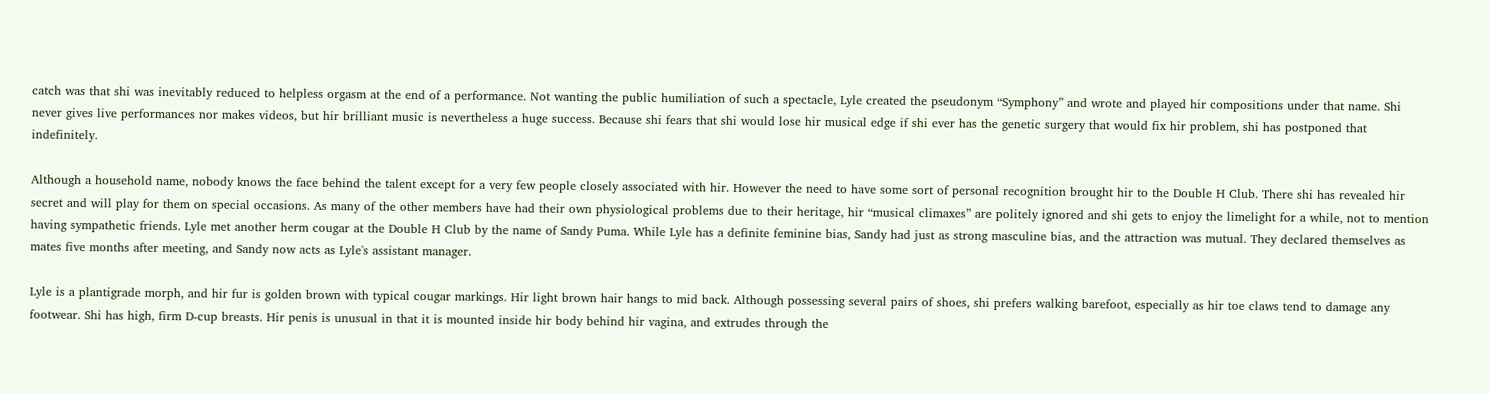catch was that shi was inevitably reduced to helpless orgasm at the end of a performance. Not wanting the public humiliation of such a spectacle, Lyle created the pseudonym “Symphony” and wrote and played hir compositions under that name. Shi never gives live performances nor makes videos, but hir brilliant music is nevertheless a huge success. Because shi fears that shi would lose hir musical edge if shi ever has the genetic surgery that would fix hir problem, shi has postponed that indefinitely.

Although a household name, nobody knows the face behind the talent except for a very few people closely associated with hir. However the need to have some sort of personal recognition brought hir to the Double H Club. There shi has revealed hir secret and will play for them on special occasions. As many of the other members have had their own physiological problems due to their heritage, hir “musical climaxes” are politely ignored and shi gets to enjoy the limelight for a while, not to mention having sympathetic friends. Lyle met another herm cougar at the Double H Club by the name of Sandy Puma. While Lyle has a definite feminine bias, Sandy had just as strong masculine bias, and the attraction was mutual. They declared themselves as mates five months after meeting, and Sandy now acts as Lyle's assistant manager.

Lyle is a plantigrade morph, and hir fur is golden brown with typical cougar markings. Hir light brown hair hangs to mid back. Although possessing several pairs of shoes, shi prefers walking barefoot, especially as hir toe claws tend to damage any footwear. Shi has high, firm D-cup breasts. Hir penis is unusual in that it is mounted inside hir body behind hir vagina, and extrudes through the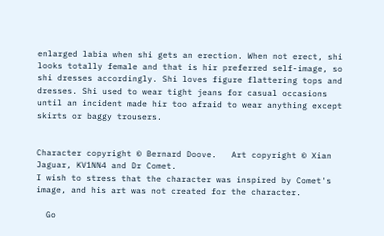enlarged labia when shi gets an erection. When not erect, shi looks totally female and that is hir preferred self-image, so shi dresses accordingly. Shi loves figure flattering tops and dresses. Shi used to wear tight jeans for casual occasions until an incident made hir too afraid to wear anything except skirts or baggy trousers.


Character copyright © Bernard Doove.   Art copyright © Xian Jaguar, KV1NN4 and Dr Comet.
I wish to stress that the character was inspired by Comet's image, and his art was not created for the character.

  Go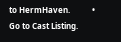to HermHaven.           •             Go to Cast Listing.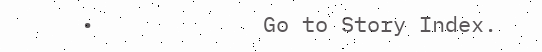•             Go to Story Index.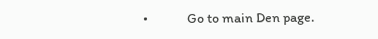•             Go to main Den page.